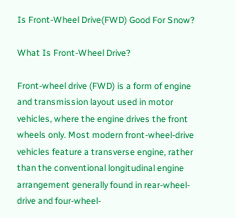Is Front-Wheel Drive(FWD) Good For Snow?

What Is Front-Wheel Drive?

Front-wheel drive (FWD) is a form of engine and transmission layout used in motor vehicles, where the engine drives the front wheels only. Most modern front-wheel-drive vehicles feature a transverse engine, rather than the conventional longitudinal engine arrangement generally found in rear-wheel-drive and four-wheel-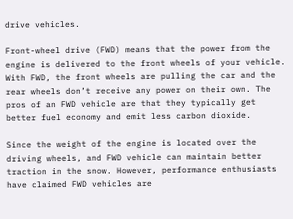drive vehicles.

Front-wheel drive (FWD) means that the power from the engine is delivered to the front wheels of your vehicle. With FWD, the front wheels are pulling the car and the rear wheels don’t receive any power on their own. The pros of an FWD vehicle are that they typically get better fuel economy and emit less carbon dioxide.

Since the weight of the engine is located over the driving wheels, and FWD vehicle can maintain better traction in the snow. However, performance enthusiasts have claimed FWD vehicles are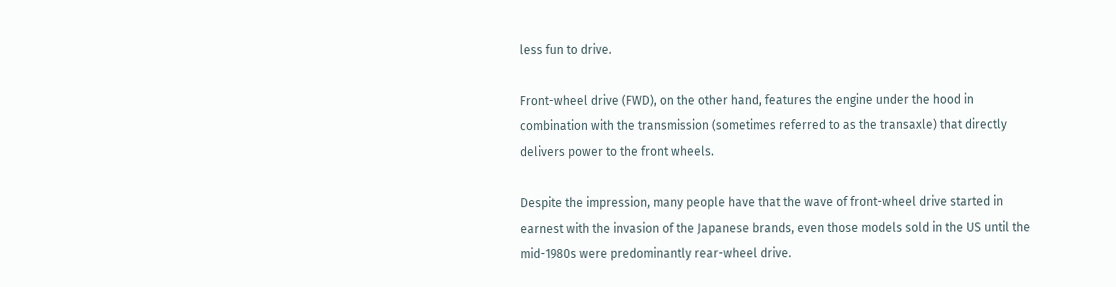less fun to drive.

Front-wheel drive (FWD), on the other hand, features the engine under the hood in combination with the transmission (sometimes referred to as the transaxle) that directly delivers power to the front wheels.

Despite the impression, many people have that the wave of front-wheel drive started in earnest with the invasion of the Japanese brands, even those models sold in the US until the mid-1980s were predominantly rear-wheel drive.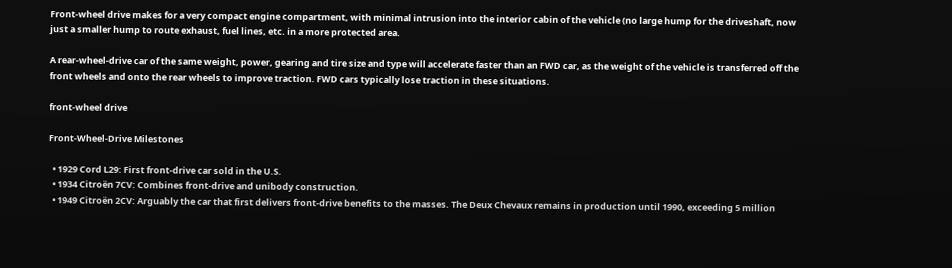Front-wheel drive makes for a very compact engine compartment, with minimal intrusion into the interior cabin of the vehicle (no large hump for the driveshaft, now just a smaller hump to route exhaust, fuel lines, etc. in a more protected area.

A rear-wheel-drive car of the same weight, power, gearing and tire size and type will accelerate faster than an FWD car, as the weight of the vehicle is transferred off the front wheels and onto the rear wheels to improve traction. FWD cars typically lose traction in these situations.

front-wheel drive

Front-Wheel-Drive Milestones

  • 1929 Cord L29: First front-drive car sold in the U.S.
  • 1934 Citroën 7CV: Combines front-drive and unibody construction.
  • 1949 Citroën 2CV: Arguably the car that first delivers front-drive benefits to the masses. The Deux Chevaux remains in production until 1990, exceeding 5 million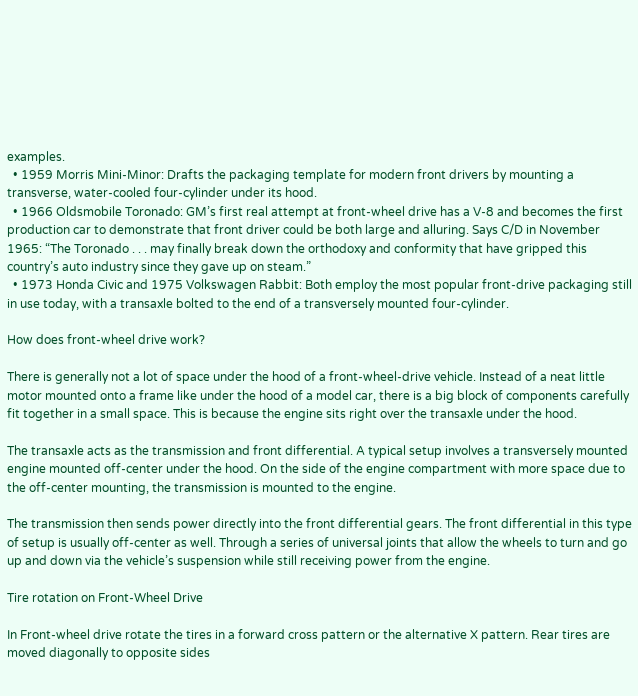examples.
  • 1959 Morris Mini-Minor: Drafts the packaging template for modern front drivers by mounting a transverse, water-cooled four-cylinder under its hood.
  • 1966 Oldsmobile Toronado: GM’s first real attempt at front-wheel drive has a V-8 and becomes the first production car to demonstrate that front driver could be both large and alluring. Says C/D in November 1965: “The Toronado . . . may finally break down the orthodoxy and conformity that have gripped this country’s auto industry since they gave up on steam.”
  • 1973 Honda Civic and 1975 Volkswagen Rabbit: Both employ the most popular front-drive packaging still in use today, with a transaxle bolted to the end of a transversely mounted four-cylinder.

How does front-wheel drive work?

There is generally not a lot of space under the hood of a front-wheel-drive vehicle. Instead of a neat little motor mounted onto a frame like under the hood of a model car, there is a big block of components carefully fit together in a small space. This is because the engine sits right over the transaxle under the hood.

The transaxle acts as the transmission and front differential. A typical setup involves a transversely mounted engine mounted off-center under the hood. On the side of the engine compartment with more space due to the off-center mounting, the transmission is mounted to the engine.

The transmission then sends power directly into the front differential gears. The front differential in this type of setup is usually off-center as well. Through a series of universal joints that allow the wheels to turn and go up and down via the vehicle’s suspension while still receiving power from the engine.

Tire rotation on Front-Wheel Drive

In Front-wheel drive rotate the tires in a forward cross pattern or the alternative X pattern. Rear tires are moved diagonally to opposite sides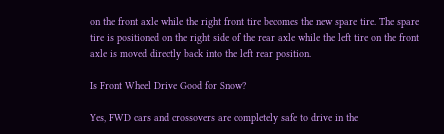on the front axle while the right front tire becomes the new spare tire. The spare tire is positioned on the right side of the rear axle while the left tire on the front axle is moved directly back into the left rear position.

Is Front Wheel Drive Good for Snow?

Yes, FWD cars and crossovers are completely safe to drive in the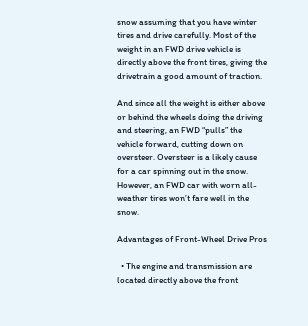snow assuming that you have winter tires and drive carefully. Most of the weight in an FWD drive vehicle is directly above the front tires, giving the drivetrain a good amount of traction.

And since all the weight is either above or behind the wheels doing the driving and steering, an FWD “pulls” the vehicle forward, cutting down on oversteer. Oversteer is a likely cause for a car spinning out in the snow. However, an FWD car with worn all-weather tires won’t fare well in the snow.

Advantages of Front-Wheel Drive Pros

  • The engine and transmission are located directly above the front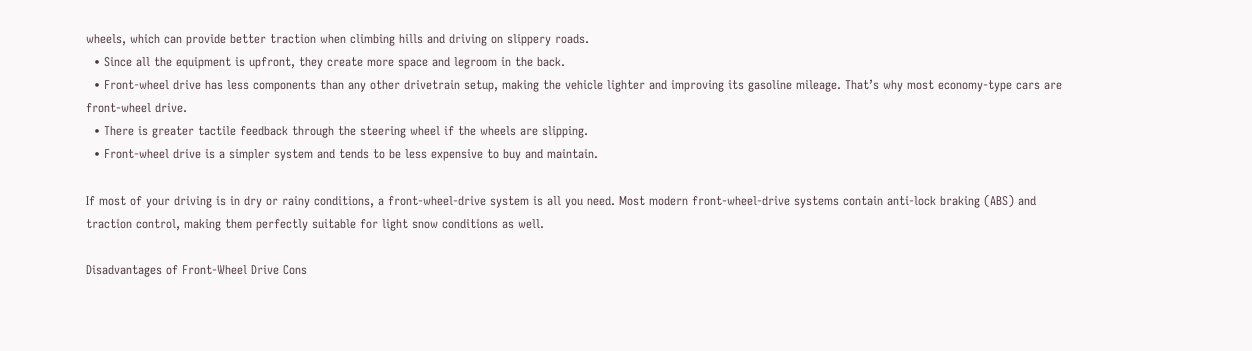wheels, which can provide better traction when climbing hills and driving on slippery roads.
  • Since all the equipment is upfront, they create more space and legroom in the back.
  • Front-wheel drive has less components than any other drivetrain setup, making the vehicle lighter and improving its gasoline mileage. That’s why most economy-type cars are front-wheel drive.
  • There is greater tactile feedback through the steering wheel if the wheels are slipping.
  • Front-wheel drive is a simpler system and tends to be less expensive to buy and maintain.

If most of your driving is in dry or rainy conditions, a front-wheel-drive system is all you need. Most modern front-wheel-drive systems contain anti-lock braking (ABS) and traction control, making them perfectly suitable for light snow conditions as well.

Disadvantages of Front-Wheel Drive Cons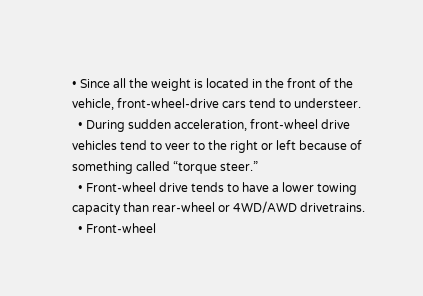• Since all the weight is located in the front of the vehicle, front-wheel-drive cars tend to understeer.
  • During sudden acceleration, front-wheel drive vehicles tend to veer to the right or left because of something called “torque steer.”
  • Front-wheel drive tends to have a lower towing capacity than rear-wheel or 4WD/AWD drivetrains.
  • Front-wheel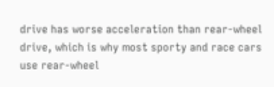drive has worse acceleration than rear-wheel drive, which is why most sporty and race cars use rear-wheel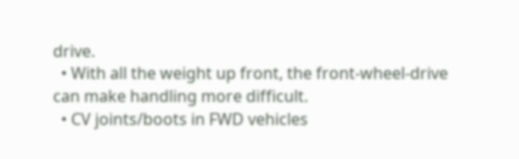drive.
  • With all the weight up front, the front-wheel-drive can make handling more difficult.
  • CV joints/boots in FWD vehicles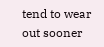tend to wear out sooner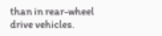than in rear-wheel drive vehicles.